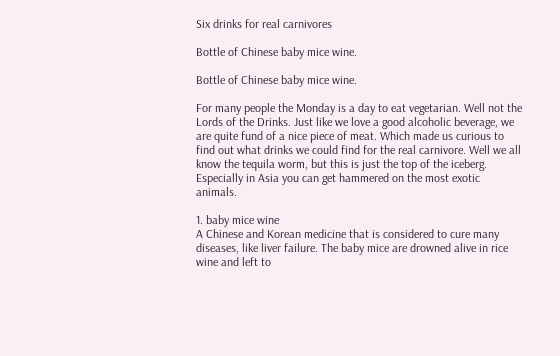Six drinks for real carnivores

Bottle of Chinese baby mice wine.

Bottle of Chinese baby mice wine.

For many people the Monday is a day to eat vegetarian. Well not the Lords of the Drinks. Just like we love a good alcoholic beverage, we are quite fund of a nice piece of meat. Which made us curious to find out what drinks we could find for the real carnivore. Well we all know the tequila worm, but this is just the top of the iceberg. Especially in Asia you can get hammered on the most exotic animals.

1. baby mice wine
A Chinese and Korean medicine that is considered to cure many diseases, like liver failure. The baby mice are drowned alive in rice wine and left to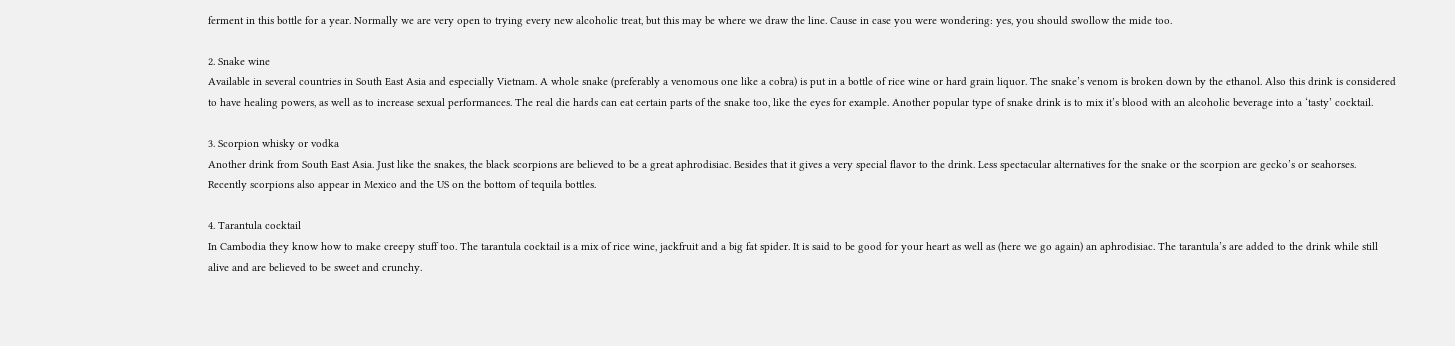ferment in this bottle for a year. Normally we are very open to trying every new alcoholic treat, but this may be where we draw the line. Cause in case you were wondering: yes, you should swollow the mide too.

2. Snake wine
Available in several countries in South East Asia and especially Vietnam. A whole snake (preferably a venomous one like a cobra) is put in a bottle of rice wine or hard grain liquor. The snake’s venom is broken down by the ethanol. Also this drink is considered to have healing powers, as well as to increase sexual performances. The real die hards can eat certain parts of the snake too, like the eyes for example. Another popular type of snake drink is to mix it’s blood with an alcoholic beverage into a ‘tasty’ cocktail.

3. Scorpion whisky or vodka
Another drink from South East Asia. Just like the snakes, the black scorpions are believed to be a great aphrodisiac. Besides that it gives a very special flavor to the drink. Less spectacular alternatives for the snake or the scorpion are gecko’s or seahorses. Recently scorpions also appear in Mexico and the US on the bottom of tequila bottles.

4. Tarantula cocktail
In Cambodia they know how to make creepy stuff too. The tarantula cocktail is a mix of rice wine, jackfruit and a big fat spider. It is said to be good for your heart as well as (here we go again) an aphrodisiac. The tarantula’s are added to the drink while still alive and are believed to be sweet and crunchy.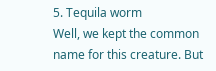5. Tequila worm
Well, we kept the common name for this creature. But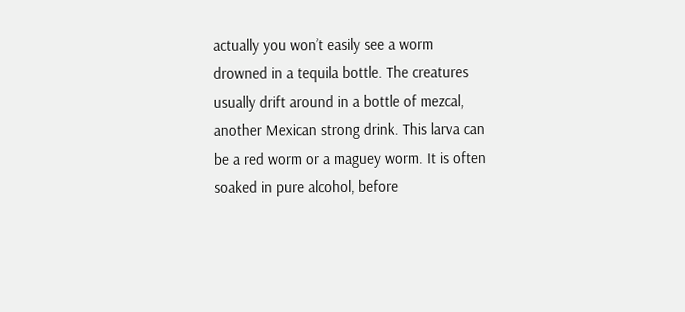actually you won’t easily see a worm drowned in a tequila bottle. The creatures usually drift around in a bottle of mezcal, another Mexican strong drink. This larva can be a red worm or a maguey worm. It is often soaked in pure alcohol, before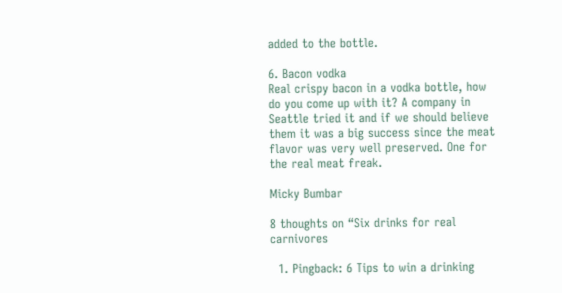added to the bottle.

6. Bacon vodka
Real crispy bacon in a vodka bottle, how do you come up with it? A company in Seattle tried it and if we should believe them it was a big success since the meat flavor was very well preserved. One for the real meat freak.

Micky Bumbar

8 thoughts on “Six drinks for real carnivores

  1. Pingback: 6 Tips to win a drinking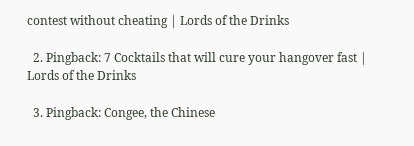contest without cheating | Lords of the Drinks

  2. Pingback: 7 Cocktails that will cure your hangover fast | Lords of the Drinks

  3. Pingback: Congee, the Chinese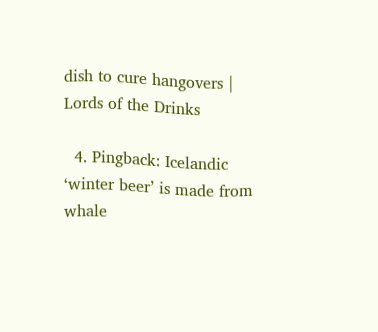dish to cure hangovers | Lords of the Drinks

  4. Pingback: Icelandic ‘winter beer’ is made from whale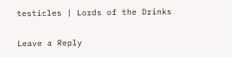testicles | Lords of the Drinks

Leave a Reply